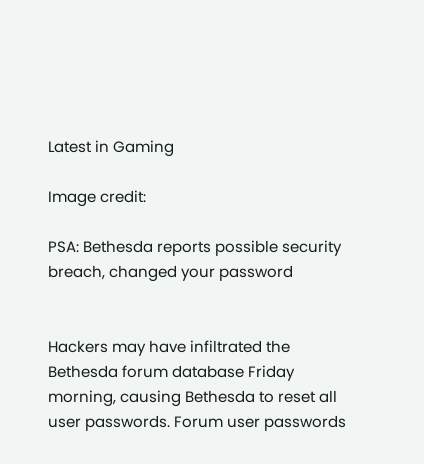Latest in Gaming

Image credit:

PSA: Bethesda reports possible security breach, changed your password


Hackers may have infiltrated the Bethesda forum database Friday morning, causing Bethesda to reset all user passwords. Forum user passwords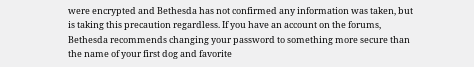were encrypted and Bethesda has not confirmed any information was taken, but is taking this precaution regardless. If you have an account on the forums, Bethesda recommends changing your password to something more secure than the name of your first dog and favorite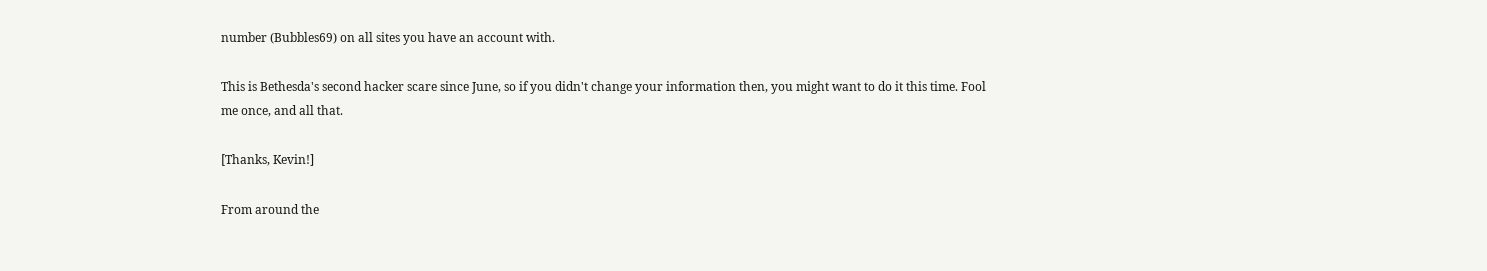number (Bubbles69) on all sites you have an account with.

This is Bethesda's second hacker scare since June, so if you didn't change your information then, you might want to do it this time. Fool me once, and all that.

[Thanks, Kevin!]

From around the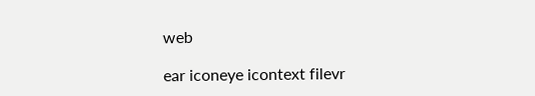web

ear iconeye icontext filevr